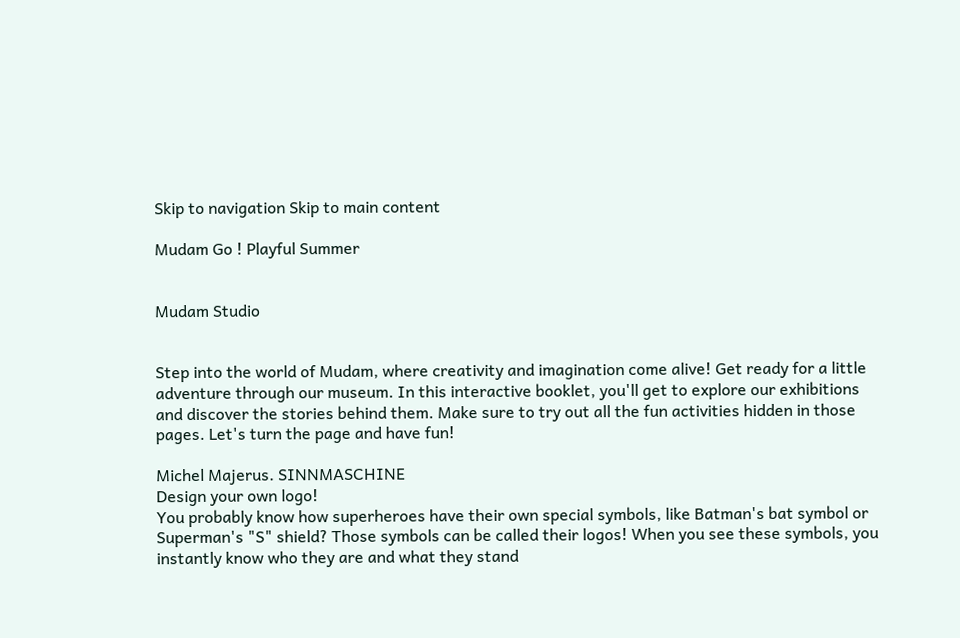Skip to navigation Skip to main content

Mudam Go ! Playful Summer


Mudam Studio


Step into the world of Mudam, where creativity and imagination come alive! Get ready for a little adventure through our museum. In this interactive booklet, you'll get to explore our exhibitions and discover the stories behind them. Make sure to try out all the fun activities hidden in those pages. Let's turn the page and have fun!

Michel Majerus. SINNMASCHINE
Design your own logo!
You probably know how superheroes have their own special symbols, like Batman's bat symbol or Superman's "S" shield? Those symbols can be called their logos! When you see these symbols, you instantly know who they are and what they stand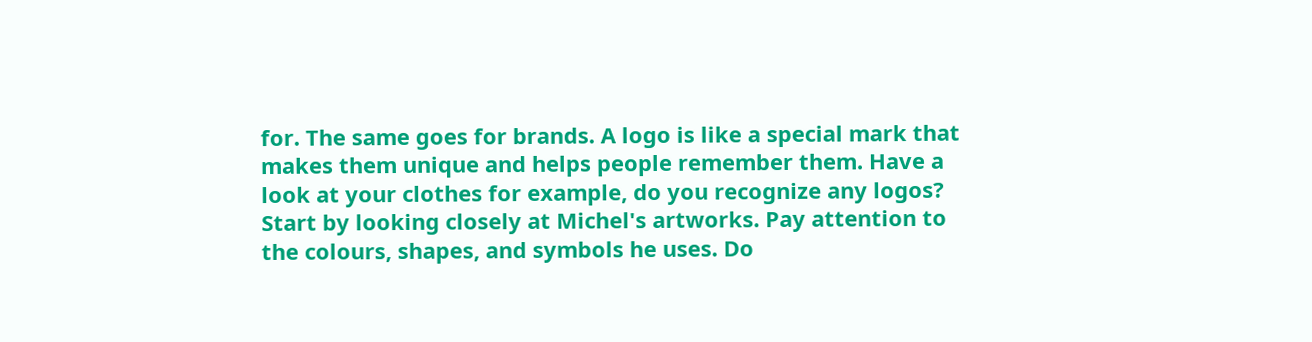for. The same goes for brands. A logo is like a special mark that makes them unique and helps people remember them. Have a look at your clothes for example, do you recognize any logos? Start by looking closely at Michel's artworks. Pay attention to the colours, shapes, and symbols he uses. Do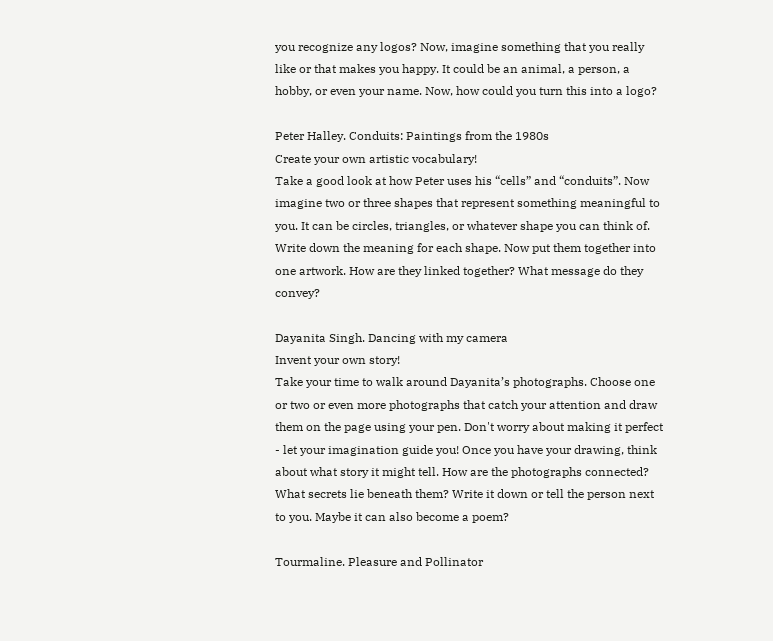you recognize any logos? Now, imagine something that you really like or that makes you happy. It could be an animal, a person, a hobby, or even your name. Now, how could you turn this into a logo?

Peter Halley. Conduits: Paintings from the 1980s
Create your own artistic vocabulary!
Take a good look at how Peter uses his “cells” and “conduits”. Now imagine two or three shapes that represent something meaningful to you. It can be circles, triangles, or whatever shape you can think of. Write down the meaning for each shape. Now put them together into one artwork. How are they linked together? What message do they convey?

Dayanita Singh. Dancing with my camera
Invent your own story!
Take your time to walk around Dayanita’s photographs. Choose one or two or even more photographs that catch your attention and draw them on the page using your pen. Don't worry about making it perfect - let your imagination guide you! Once you have your drawing, think about what story it might tell. How are the photographs connected? What secrets lie beneath them? Write it down or tell the person next to you. Maybe it can also become a poem?

Tourmaline. Pleasure and Pollinator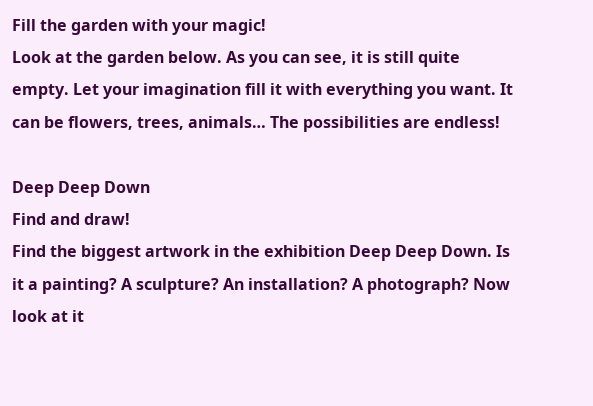Fill the garden with your magic!
Look at the garden below. As you can see, it is still quite empty. Let your imagination fill it with everything you want. It can be flowers, trees, animals… The possibilities are endless!

Deep Deep Down
Find and draw!
Find the biggest artwork in the exhibition Deep Deep Down. Is it a painting? A sculpture? An installation? A photograph? Now look at it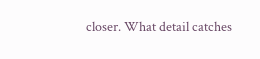closer. What detail catches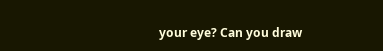your eye? Can you draw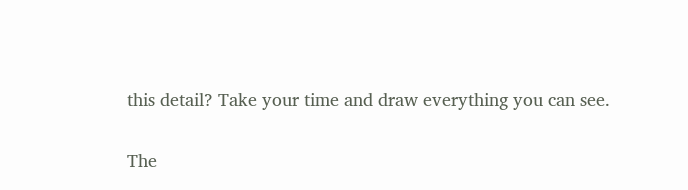this detail? Take your time and draw everything you can see.

The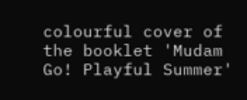colourful cover of the booklet 'Mudam Go! Playful Summer'